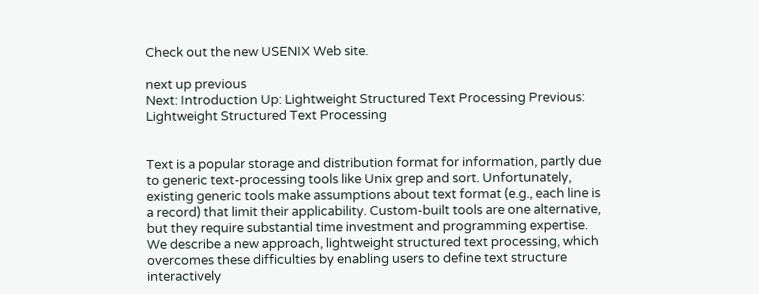Check out the new USENIX Web site.

next up previous
Next: Introduction Up: Lightweight Structured Text Processing Previous: Lightweight Structured Text Processing


Text is a popular storage and distribution format for information, partly due to generic text-processing tools like Unix grep and sort. Unfortunately, existing generic tools make assumptions about text format (e.g., each line is a record) that limit their applicability. Custom-built tools are one alternative, but they require substantial time investment and programming expertise. We describe a new approach, lightweight structured text processing, which overcomes these difficulties by enabling users to define text structure interactively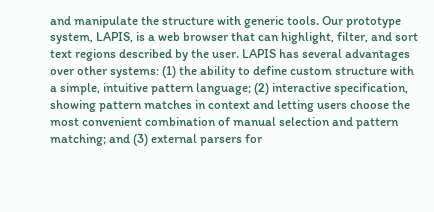and manipulate the structure with generic tools. Our prototype system, LAPIS, is a web browser that can highlight, filter, and sort text regions described by the user. LAPIS has several advantages over other systems: (1) the ability to define custom structure with a simple, intuitive pattern language; (2) interactive specification, showing pattern matches in context and letting users choose the most convenient combination of manual selection and pattern matching; and (3) external parsers for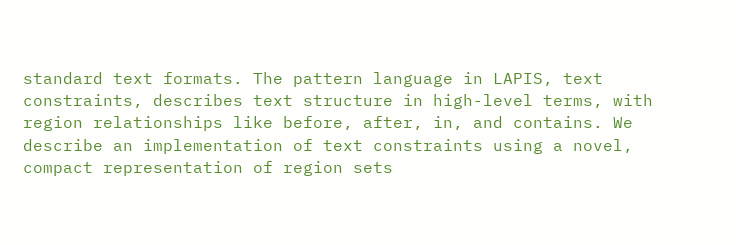standard text formats. The pattern language in LAPIS, text constraints, describes text structure in high-level terms, with region relationships like before, after, in, and contains. We describe an implementation of text constraints using a novel, compact representation of region sets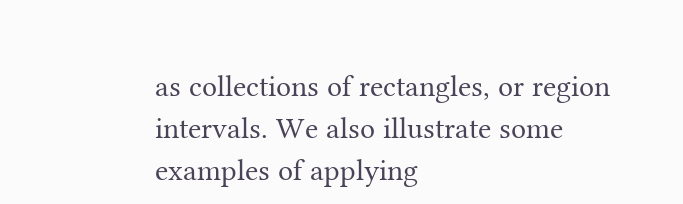as collections of rectangles, or region intervals. We also illustrate some examples of applying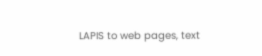LAPIS to web pages, text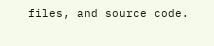files, and source code.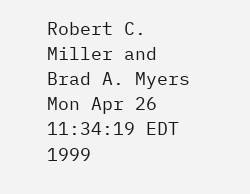Robert C. Miller and Brad A. Myers
Mon Apr 26 11:34:19 EDT 1999